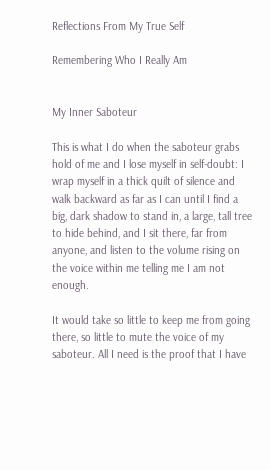Reflections From My True Self

Remembering Who I Really Am


My Inner Saboteur

This is what I do when the saboteur grabs hold of me and I lose myself in self-doubt: I wrap myself in a thick quilt of silence and walk backward as far as I can until I find a big, dark shadow to stand in, a large, tall tree to hide behind, and I sit there, far from anyone, and listen to the volume rising on the voice within me telling me I am not enough.

It would take so little to keep me from going there, so little to mute the voice of my saboteur. All I need is the proof that I have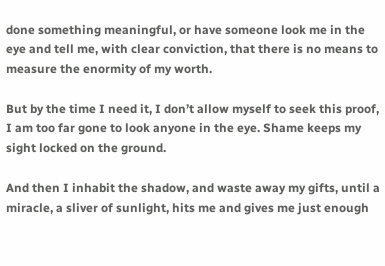done something meaningful, or have someone look me in the eye and tell me, with clear conviction, that there is no means to measure the enormity of my worth.

But by the time I need it, I don’t allow myself to seek this proof, I am too far gone to look anyone in the eye. Shame keeps my sight locked on the ground.

And then I inhabit the shadow, and waste away my gifts, until a miracle, a sliver of sunlight, hits me and gives me just enough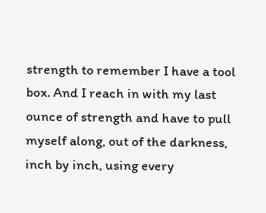strength to remember I have a tool box. And I reach in with my last ounce of strength and have to pull myself along, out of the darkness, inch by inch, using every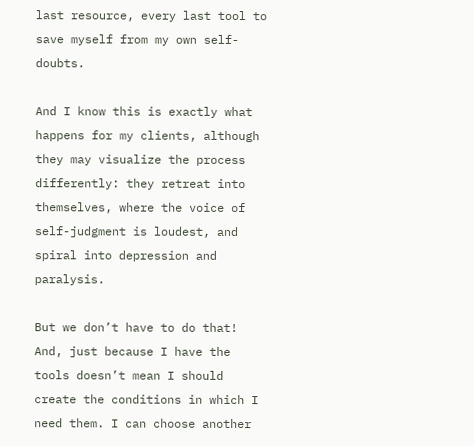last resource, every last tool to save myself from my own self-doubts.

And I know this is exactly what happens for my clients, although they may visualize the process differently: they retreat into themselves, where the voice of self-judgment is loudest, and spiral into depression and paralysis.

But we don’t have to do that! And, just because I have the tools doesn’t mean I should create the conditions in which I need them. I can choose another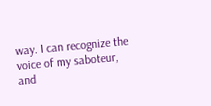way. I can recognize the voice of my saboteur, and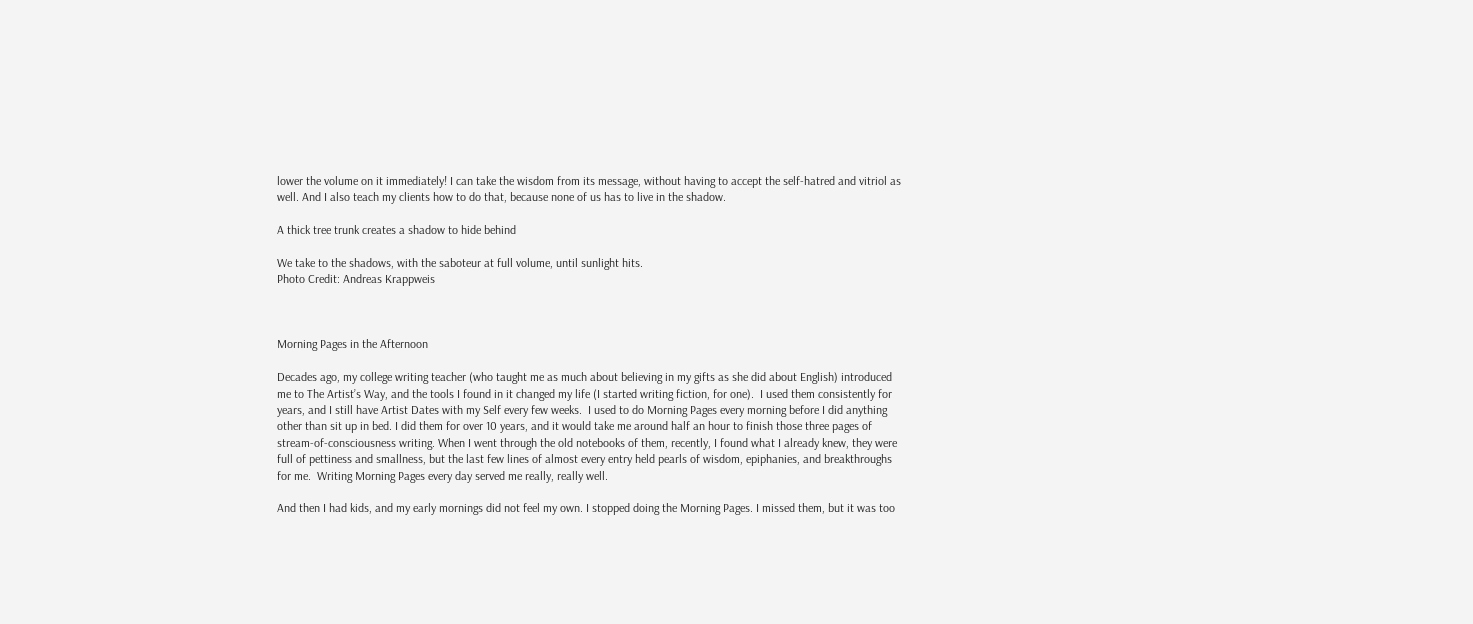lower the volume on it immediately! I can take the wisdom from its message, without having to accept the self-hatred and vitriol as well. And I also teach my clients how to do that, because none of us has to live in the shadow.

A thick tree trunk creates a shadow to hide behind

We take to the shadows, with the saboteur at full volume, until sunlight hits.
Photo Credit: Andreas Krappweis



Morning Pages in the Afternoon

Decades ago, my college writing teacher (who taught me as much about believing in my gifts as she did about English) introduced me to The Artist’s Way, and the tools I found in it changed my life (I started writing fiction, for one).  I used them consistently for years, and I still have Artist Dates with my Self every few weeks.  I used to do Morning Pages every morning before I did anything other than sit up in bed. I did them for over 10 years, and it would take me around half an hour to finish those three pages of stream-of-consciousness writing. When I went through the old notebooks of them, recently, I found what I already knew, they were full of pettiness and smallness, but the last few lines of almost every entry held pearls of wisdom, epiphanies, and breakthroughs for me.  Writing Morning Pages every day served me really, really well.

And then I had kids, and my early mornings did not feel my own. I stopped doing the Morning Pages. I missed them, but it was too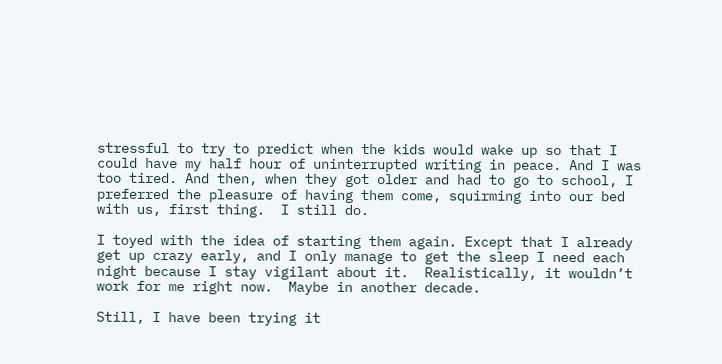stressful to try to predict when the kids would wake up so that I could have my half hour of uninterrupted writing in peace. And I was too tired. And then, when they got older and had to go to school, I preferred the pleasure of having them come, squirming into our bed with us, first thing.  I still do.

I toyed with the idea of starting them again. Except that I already get up crazy early, and I only manage to get the sleep I need each night because I stay vigilant about it.  Realistically, it wouldn’t work for me right now.  Maybe in another decade.

Still, I have been trying it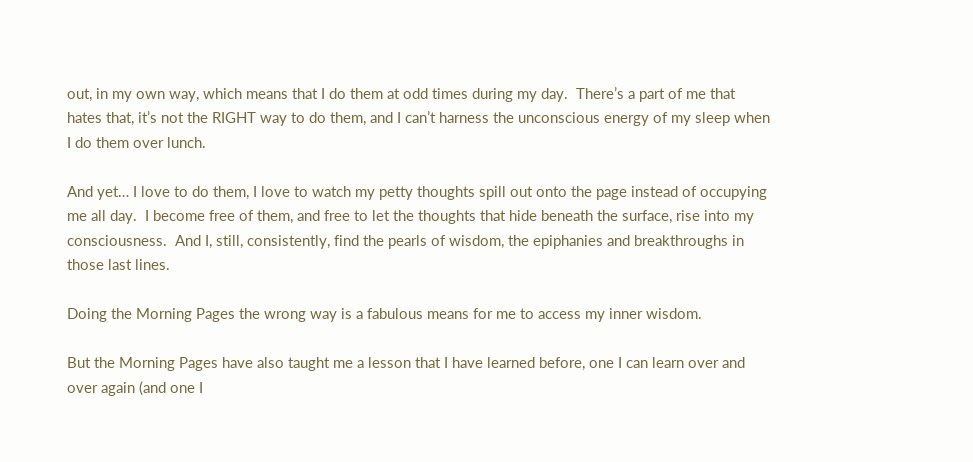out, in my own way, which means that I do them at odd times during my day.  There’s a part of me that hates that, it’s not the RIGHT way to do them, and I can’t harness the unconscious energy of my sleep when I do them over lunch.

And yet… I love to do them, I love to watch my petty thoughts spill out onto the page instead of occupying me all day.  I become free of them, and free to let the thoughts that hide beneath the surface, rise into my consciousness.  And I, still, consistently, find the pearls of wisdom, the epiphanies and breakthroughs in those last lines.

Doing the Morning Pages the wrong way is a fabulous means for me to access my inner wisdom.

But the Morning Pages have also taught me a lesson that I have learned before, one I can learn over and over again (and one I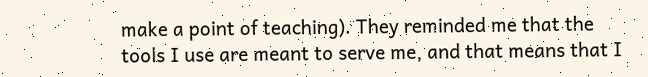make a point of teaching). They reminded me that the tools I use are meant to serve me, and that means that I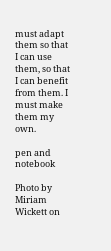must adapt them so that I can use them, so that I can benefit from them. I must make them my own.

pen and notebook

Photo by Miriam Wickett on